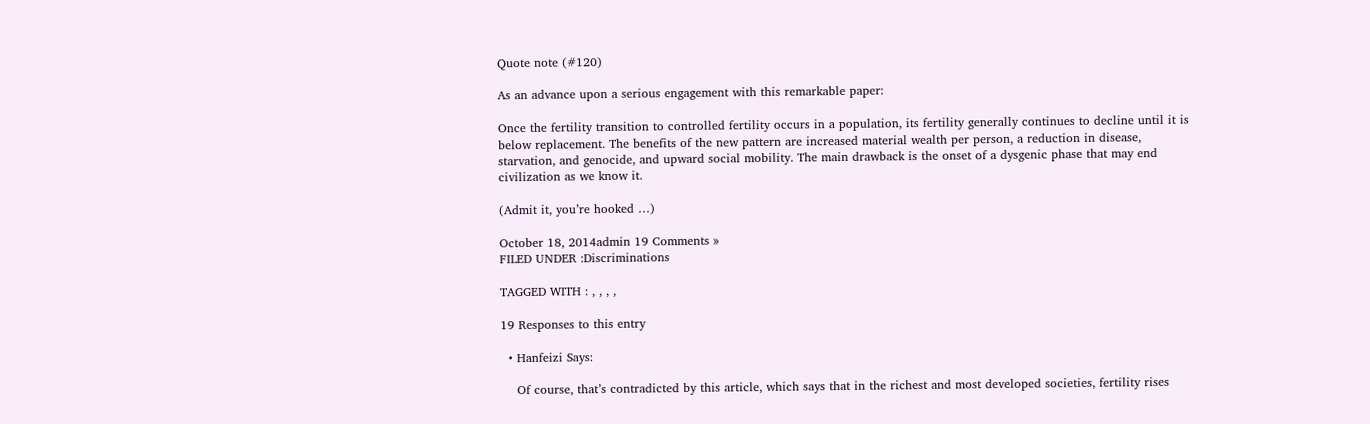Quote note (#120)

As an advance upon a serious engagement with this remarkable paper:

Once the fertility transition to controlled fertility occurs in a population, its fertility generally continues to decline until it is below replacement. The benefits of the new pattern are increased material wealth per person, a reduction in disease, starvation, and genocide, and upward social mobility. The main drawback is the onset of a dysgenic phase that may end civilization as we know it.

(Admit it, you’re hooked …)

October 18, 2014admin 19 Comments »
FILED UNDER :Discriminations

TAGGED WITH : , , , ,

19 Responses to this entry

  • Hanfeizi Says:

    Of course, that’s contradicted by this article, which says that in the richest and most developed societies, fertility rises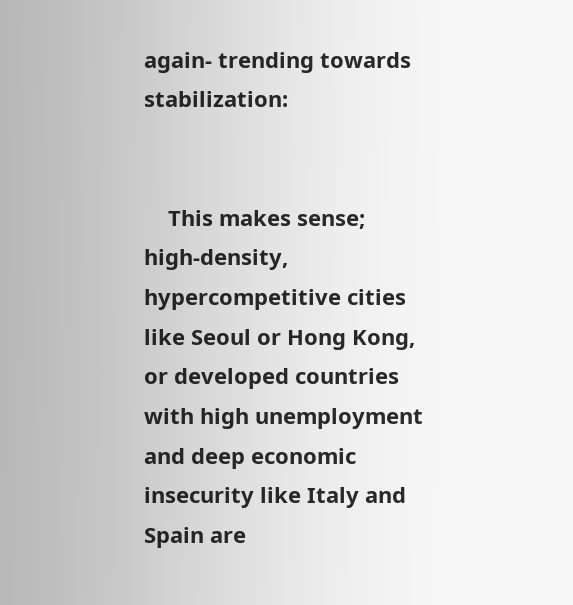again- trending towards stabilization:


    This makes sense; high-density, hypercompetitive cities like Seoul or Hong Kong, or developed countries with high unemployment and deep economic insecurity like Italy and Spain are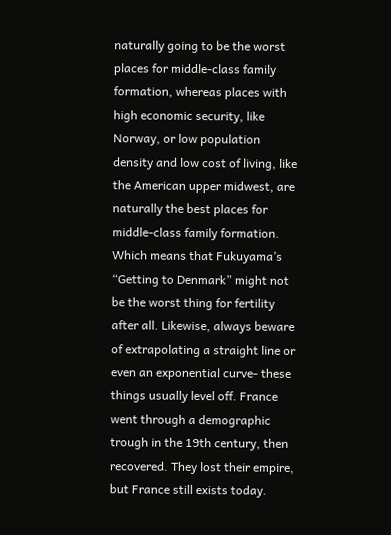naturally going to be the worst places for middle-class family formation, whereas places with high economic security, like Norway, or low population density and low cost of living, like the American upper midwest, are naturally the best places for middle-class family formation. Which means that Fukuyama’s “Getting to Denmark” might not be the worst thing for fertility after all. Likewise, always beware of extrapolating a straight line or even an exponential curve- these things usually level off. France went through a demographic trough in the 19th century, then recovered. They lost their empire, but France still exists today.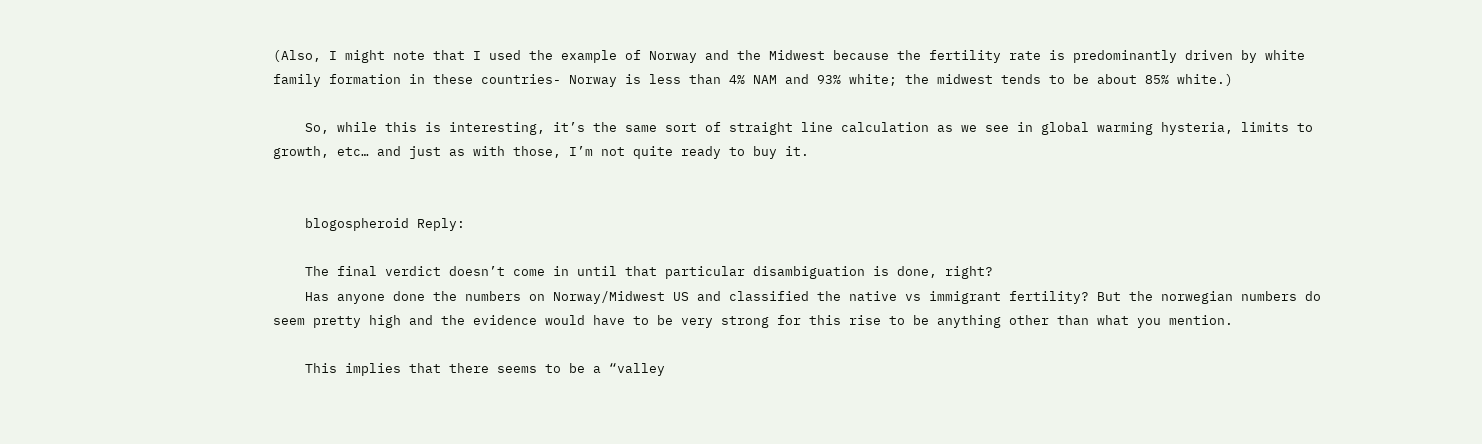(Also, I might note that I used the example of Norway and the Midwest because the fertility rate is predominantly driven by white family formation in these countries- Norway is less than 4% NAM and 93% white; the midwest tends to be about 85% white.)

    So, while this is interesting, it’s the same sort of straight line calculation as we see in global warming hysteria, limits to growth, etc… and just as with those, I’m not quite ready to buy it.


    blogospheroid Reply:

    The final verdict doesn’t come in until that particular disambiguation is done, right?
    Has anyone done the numbers on Norway/Midwest US and classified the native vs immigrant fertility? But the norwegian numbers do seem pretty high and the evidence would have to be very strong for this rise to be anything other than what you mention.

    This implies that there seems to be a “valley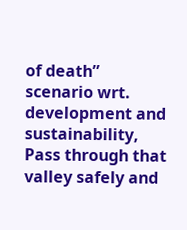of death” scenario wrt. development and sustainability, Pass through that valley safely and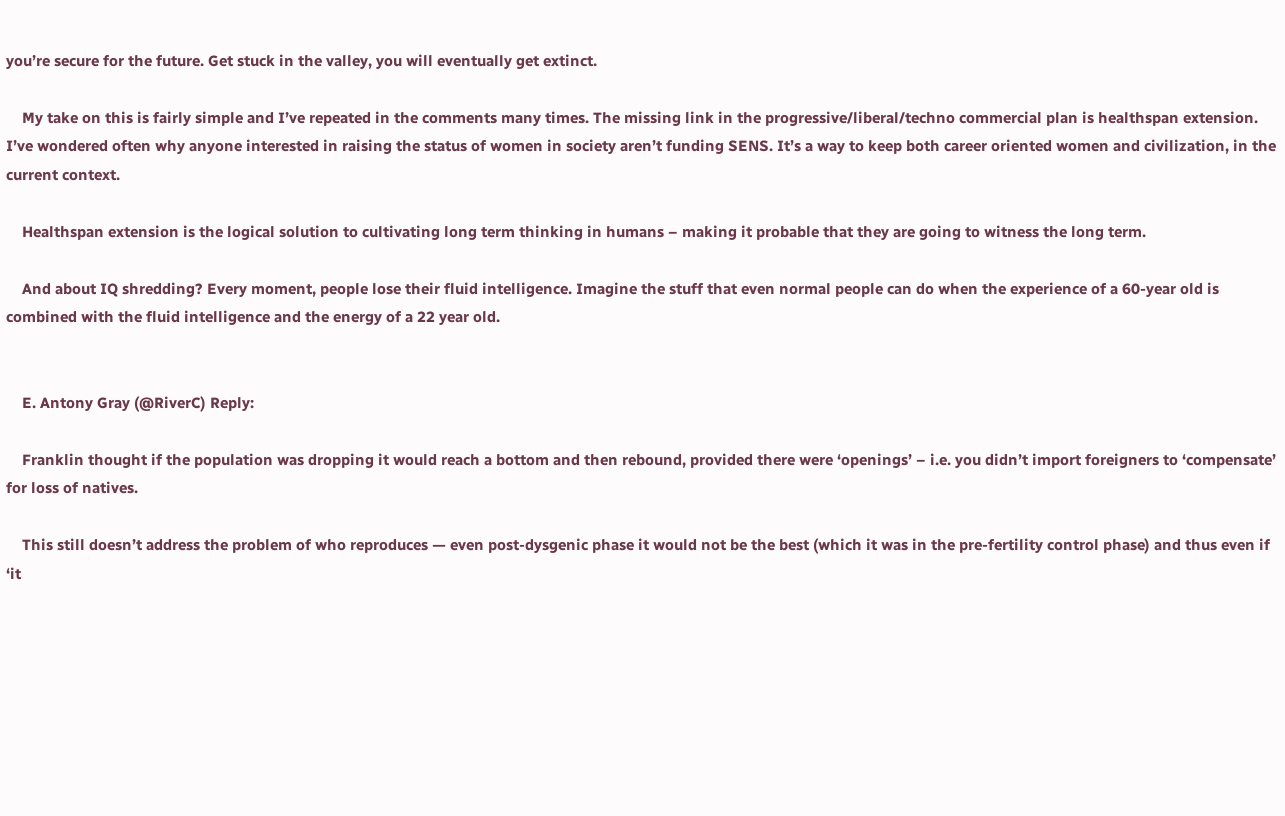you’re secure for the future. Get stuck in the valley, you will eventually get extinct.

    My take on this is fairly simple and I’ve repeated in the comments many times. The missing link in the progressive/liberal/techno commercial plan is healthspan extension. I’ve wondered often why anyone interested in raising the status of women in society aren’t funding SENS. It’s a way to keep both career oriented women and civilization, in the current context.

    Healthspan extension is the logical solution to cultivating long term thinking in humans – making it probable that they are going to witness the long term.

    And about IQ shredding? Every moment, people lose their fluid intelligence. Imagine the stuff that even normal people can do when the experience of a 60-year old is combined with the fluid intelligence and the energy of a 22 year old.


    E. Antony Gray (@RiverC) Reply:

    Franklin thought if the population was dropping it would reach a bottom and then rebound, provided there were ‘openings’ – i.e. you didn’t import foreigners to ‘compensate’ for loss of natives.

    This still doesn’t address the problem of who reproduces — even post-dysgenic phase it would not be the best (which it was in the pre-fertility control phase) and thus even if ‘it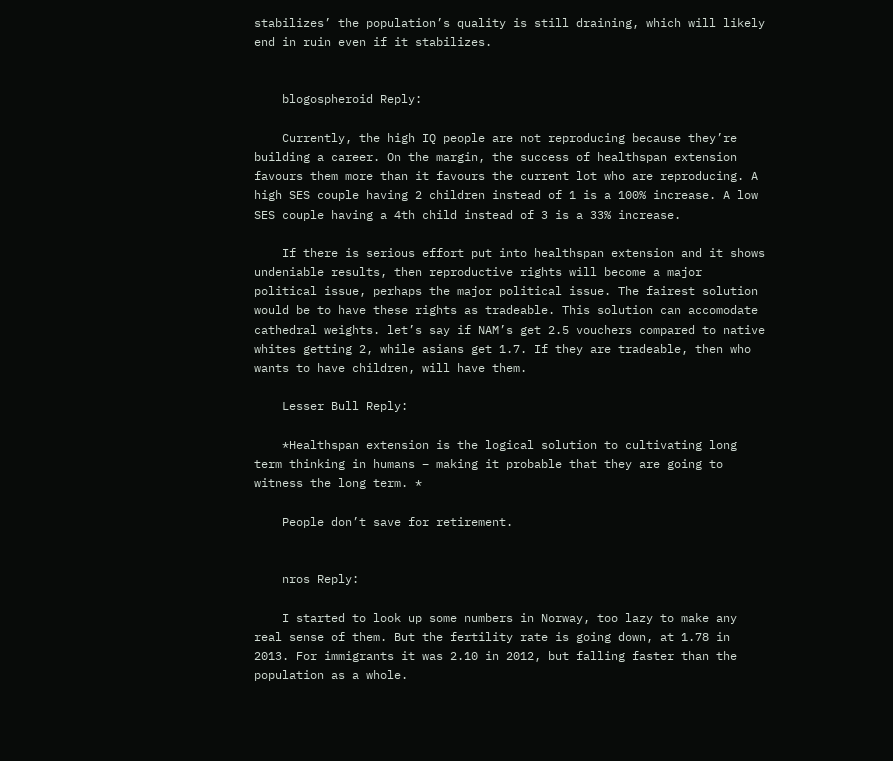stabilizes’ the population’s quality is still draining, which will likely end in ruin even if it stabilizes.


    blogospheroid Reply:

    Currently, the high IQ people are not reproducing because they’re building a career. On the margin, the success of healthspan extension favours them more than it favours the current lot who are reproducing. A high SES couple having 2 children instead of 1 is a 100% increase. A low SES couple having a 4th child instead of 3 is a 33% increase.

    If there is serious effort put into healthspan extension and it shows undeniable results, then reproductive rights will become a major political issue, perhaps the major political issue. The fairest solution would be to have these rights as tradeable. This solution can accomodate cathedral weights. let’s say if NAM’s get 2.5 vouchers compared to native whites getting 2, while asians get 1.7. If they are tradeable, then who wants to have children, will have them.

    Lesser Bull Reply:

    *Healthspan extension is the logical solution to cultivating long term thinking in humans – making it probable that they are going to witness the long term. *

    People don’t save for retirement.


    nros Reply:

    I started to look up some numbers in Norway, too lazy to make any real sense of them. But the fertility rate is going down, at 1.78 in 2013. For immigrants it was 2.10 in 2012, but falling faster than the population as a whole.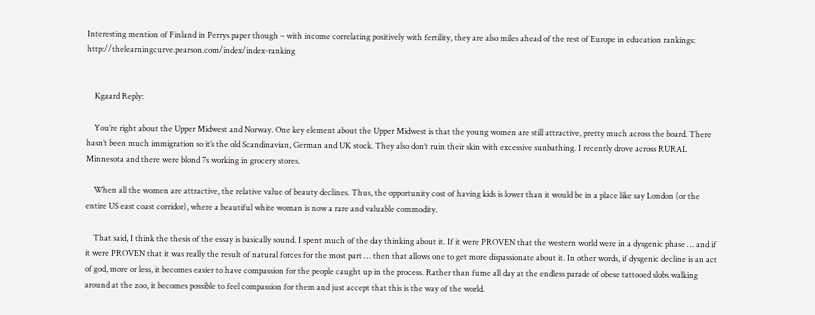Interesting mention of Finland in Perrys paper though – with income correlating positively with fertility, they are also miles ahead of the rest of Europe in education rankings: http://thelearningcurve.pearson.com/index/index-ranking


    Kgaard Reply:

    You’re right about the Upper Midwest and Norway. One key element about the Upper Midwest is that the young women are still attractive, pretty much across the board. There hasn’t been much immigration so it’s the old Scandinavian, German and UK stock. They also don’t ruin their skin with excessive sunbathing. I recently drove across RURAL Minnesota and there were blond 7s working in grocery stores.

    When all the women are attractive, the relative value of beauty declines. Thus, the opportunity cost of having kids is lower than it would be in a place like say London (or the entire US east coast corridor), where a beautiful white woman is now a rare and valuable commodity.

    That said, I think the thesis of the essay is basically sound. I spent much of the day thinking about it. If it were PROVEN that the western world were in a dysgenic phase … and if it were PROVEN that it was really the result of natural forces for the most part … then that allows one to get more dispassionate about it. In other words, if dysgenic decline is an act of god, more or less, it becomes easier to have compassion for the people caught up in the process. Rather than fume all day at the endless parade of obese tattooed slobs walking around at the zoo, it becomes possible to feel compassion for them and just accept that this is the way of the world.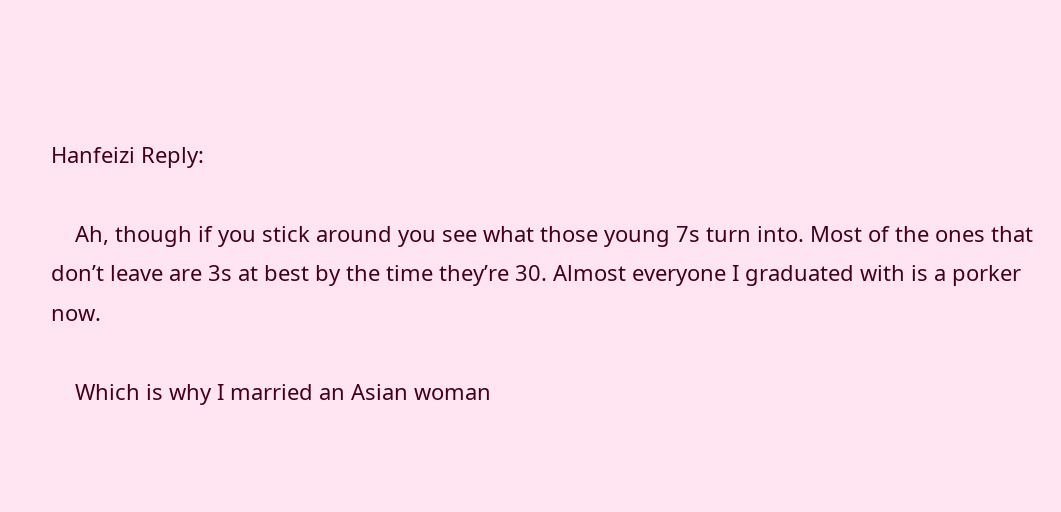Hanfeizi Reply:

    Ah, though if you stick around you see what those young 7s turn into. Most of the ones that don’t leave are 3s at best by the time they’re 30. Almost everyone I graduated with is a porker now.

    Which is why I married an Asian woman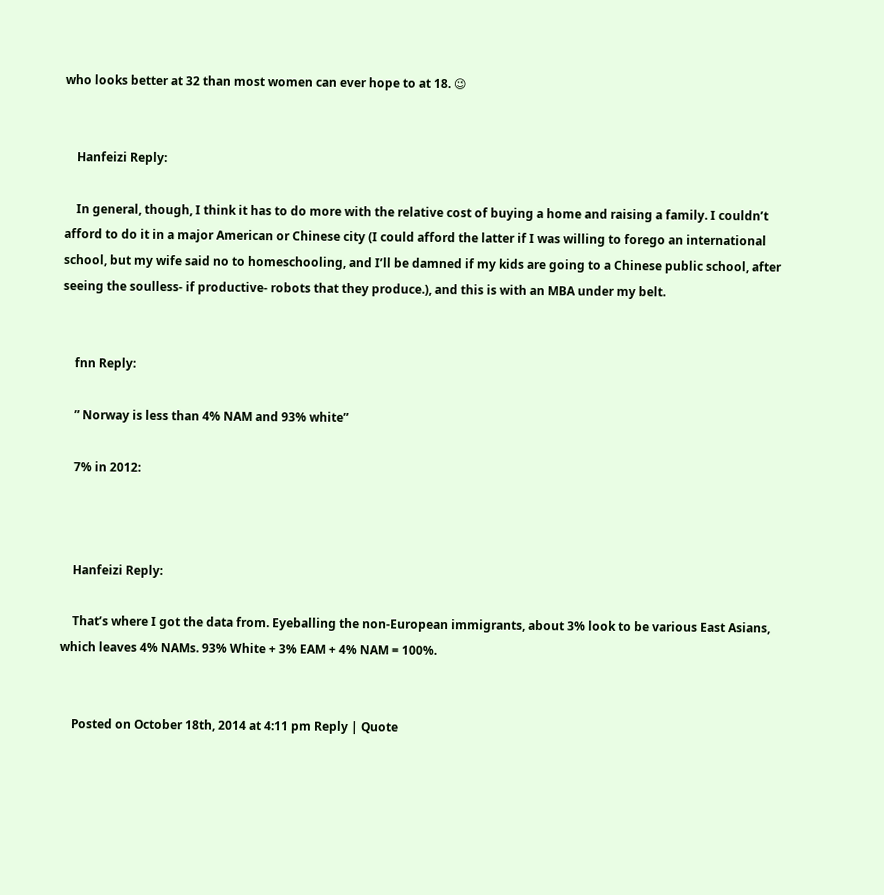who looks better at 32 than most women can ever hope to at 18. 😉


    Hanfeizi Reply:

    In general, though, I think it has to do more with the relative cost of buying a home and raising a family. I couldn’t afford to do it in a major American or Chinese city (I could afford the latter if I was willing to forego an international school, but my wife said no to homeschooling, and I’ll be damned if my kids are going to a Chinese public school, after seeing the soulless- if productive- robots that they produce.), and this is with an MBA under my belt.


    fnn Reply:

    ” Norway is less than 4% NAM and 93% white”

    7% in 2012:



    Hanfeizi Reply:

    That’s where I got the data from. Eyeballing the non-European immigrants, about 3% look to be various East Asians, which leaves 4% NAMs. 93% White + 3% EAM + 4% NAM = 100%.


    Posted on October 18th, 2014 at 4:11 pm Reply | Quote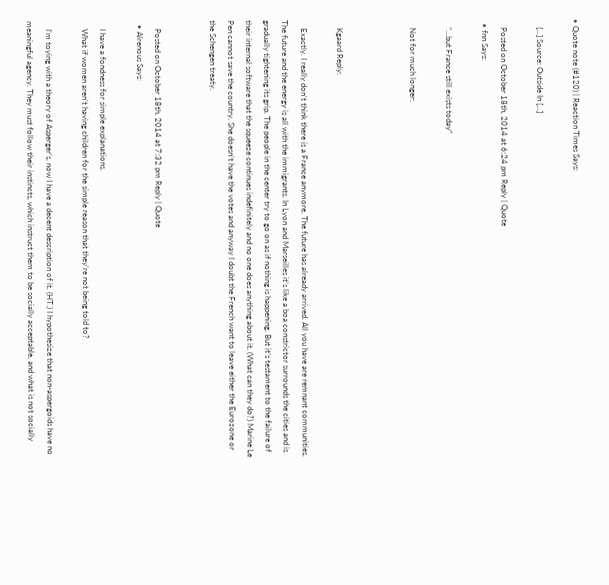• Quote note (#120) | Reaction Times Says:

    […] Source: Outside In […]

    Posted on October 18th, 2014 at 6:24 pm Reply | Quote
  • fnn Says:

    “…but France still exists today”

    Not for much longer:



    Kgaard Reply:

    Exactly. I really don’t think there is a France anymore. The future has already arrived. All you have are remnant communities. The future and the energy is all with the immigrants. In Lyon and Marseilles it’s like a boa constrictor surrounds the cities and is gradually tightening its grip. The people in the center try to go on as if nothing is happening. But it’s testament to the failure of their internal software that the squeeze continues indefinitely and no one does anything about it. (What can they do?) Marine Le Pen cannot save the country. She doesn’t have the votes and anyway I doubt the French want to leave either the Eurozone or the Schengen treaty.


    Posted on October 18th, 2014 at 7:32 pm Reply | Quote
  • Alrenous Says:

    I have a fondness for simple explanations.
    What if women aren’t having children for the simple reason that they’re not being told to?

    I’m toying with a theory of Asperger’s, now I have a decent description of it. (HT.) I hypothesize that non-aspergoids have no meaningful agency. They must follow their instincts, which instruct them to be socially acceptable, and what is not socially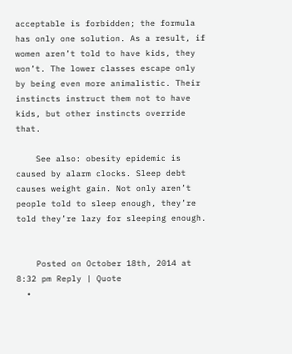acceptable is forbidden; the formula has only one solution. As a result, if women aren’t told to have kids, they won’t. The lower classes escape only by being even more animalistic. Their instincts instruct them not to have kids, but other instincts override that.

    See also: obesity epidemic is caused by alarm clocks. Sleep debt causes weight gain. Not only aren’t people told to sleep enough, they’re told they’re lazy for sleeping enough.


    Posted on October 18th, 2014 at 8:32 pm Reply | Quote
  •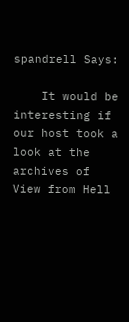spandrell Says:

    It would be interesting if our host took a look at the archives of View from Hell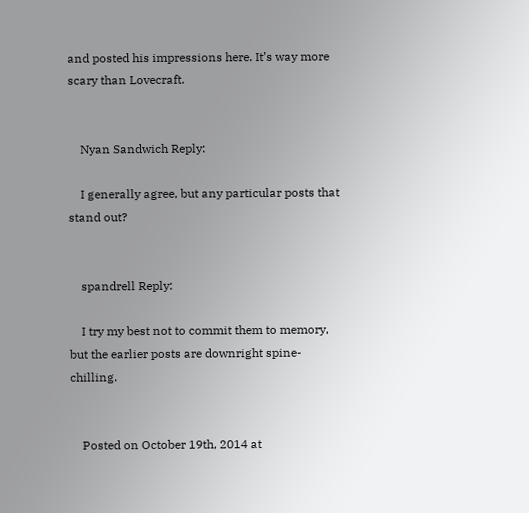and posted his impressions here. It’s way more scary than Lovecraft.


    Nyan Sandwich Reply:

    I generally agree, but any particular posts that stand out?


    spandrell Reply:

    I try my best not to commit them to memory, but the earlier posts are downright spine-chilling.


    Posted on October 19th, 2014 at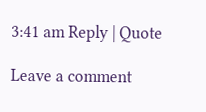3:41 am Reply | Quote

Leave a comment